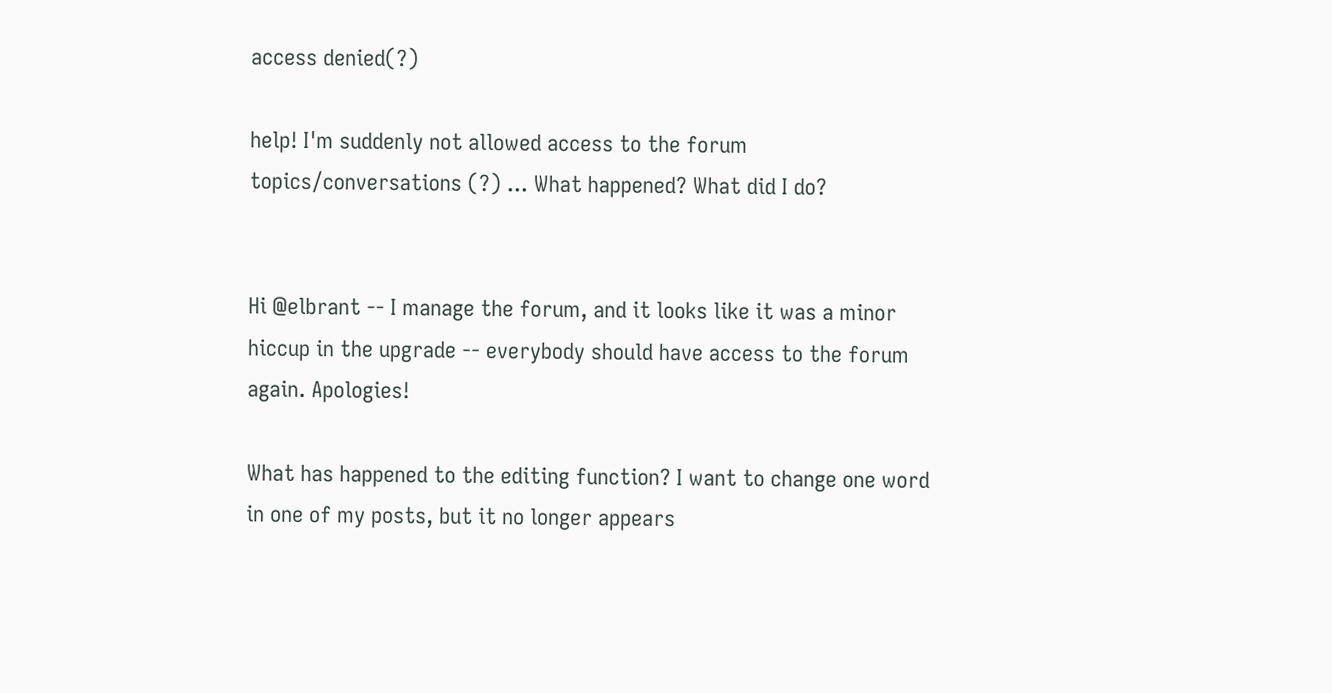access denied(?)

help! I'm suddenly not allowed access to the forum topics/conversations (?) ... What happened? What did I do?


Hi @elbrant -- I manage the forum, and it looks like it was a minor hiccup in the upgrade -- everybody should have access to the forum again. Apologies!

What has happened to the editing function? I want to change one word in one of my posts, but it no longer appears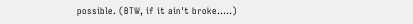possible. (BTW, if it ain't broke.....)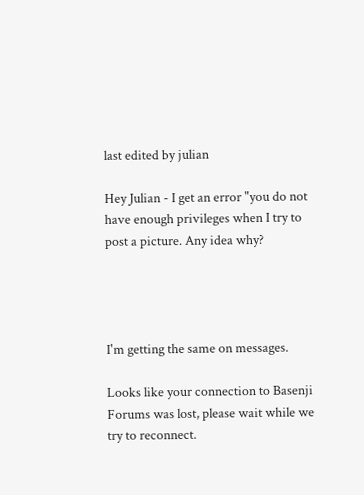last edited by julian

Hey Julian - I get an error "you do not have enough privileges when I try to post a picture. Any idea why?




I'm getting the same on messages.

Looks like your connection to Basenji Forums was lost, please wait while we try to reconnect.